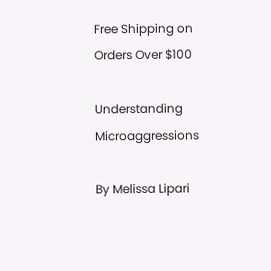Free Shipping on Orders Over $100

Understanding Microaggressions

By Melissa Lipari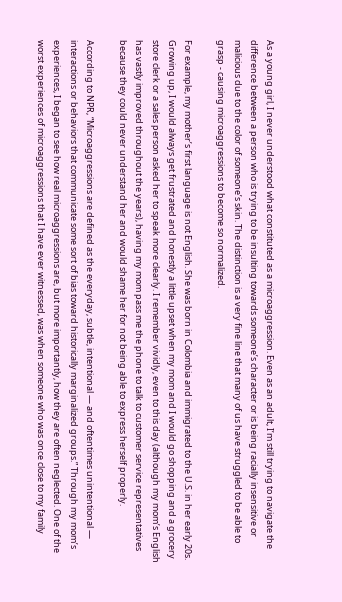As a young girl, I never understood what constituted as a microaggression. Even as an adult, I’m still trying to navigate the difference between a person who is trying to be insulting towards someone’s character or is being racially insensitive or malicious due to the color of someone’s skin. The distinction is a very fine line that many of us have struggled to be able to grasp - causing microaggressions to become so normalized.

For example, my mother’s first language is not English. She was born in Colombia and immigrated to the U.S. in her early 20s. Growing up, I would always get frustrated and honestly a little upset when my mom and I would go shopping and a grocery store clerk or a sales person asked her to speak more clearly. I remember vividly, even to this day (although my mom’s English has vastly improved throughout the years), having my mom pass me the phone to talk to customer service representatives because they could never understand her and would shame her for not being able to express herself properly.

According to NPR, “Microaggressions are defined as the everyday, subtle, intentional — and oftentimes unintentional — interactions or behaviors that communicate some sort of bias toward historically marginalized groups.” Through my mom’s experiences, I began to see how real microaggressions are, but more importantly, how they are often neglected. One of the worst experiences of microaggressions that I have ever witnessed, was when someone who was once close to my family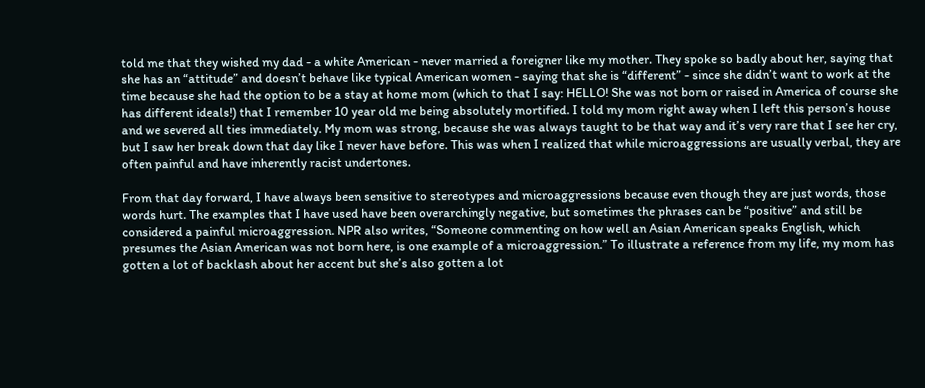told me that they wished my dad - a white American - never married a foreigner like my mother. They spoke so badly about her, saying that she has an “attitude” and doesn’t behave like typical American women - saying that she is “different” - since she didn’t want to work at the time because she had the option to be a stay at home mom (which to that I say: HELLO! She was not born or raised in America of course she has different ideals!) that I remember 10 year old me being absolutely mortified. I told my mom right away when I left this person’s house and we severed all ties immediately. My mom was strong, because she was always taught to be that way and it’s very rare that I see her cry, but I saw her break down that day like I never have before. This was when I realized that while microaggressions are usually verbal, they are often painful and have inherently racist undertones.

From that day forward, I have always been sensitive to stereotypes and microaggressions because even though they are just words, those words hurt. The examples that I have used have been overarchingly negative, but sometimes the phrases can be “positive” and still be considered a painful microaggression. NPR also writes, “Someone commenting on how well an Asian American speaks English, which presumes the Asian American was not born here, is one example of a microaggression.” To illustrate a reference from my life, my mom has gotten a lot of backlash about her accent but she’s also gotten a lot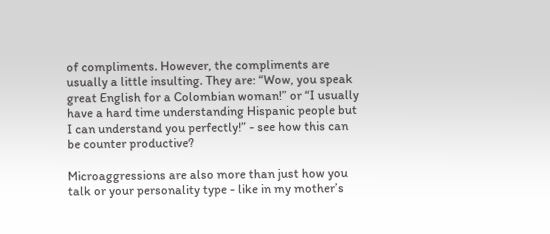of compliments. However, the compliments are usually a little insulting. They are: “Wow, you speak great English for a Colombian woman!” or “I usually have a hard time understanding Hispanic people but I can understand you perfectly!” - see how this can be counter productive?

Microaggressions are also more than just how you talk or your personality type - like in my mother’s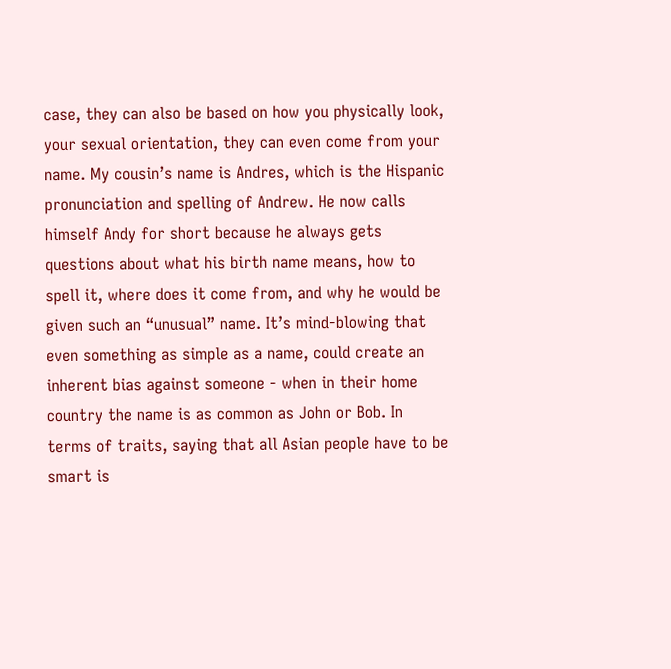case, they can also be based on how you physically look, your sexual orientation, they can even come from your name. My cousin’s name is Andres, which is the Hispanic pronunciation and spelling of Andrew. He now calls himself Andy for short because he always gets questions about what his birth name means, how to spell it, where does it come from, and why he would be given such an “unusual” name. It’s mind-blowing that even something as simple as a name, could create an inherent bias against someone - when in their home country the name is as common as John or Bob. In terms of traits, saying that all Asian people have to be smart is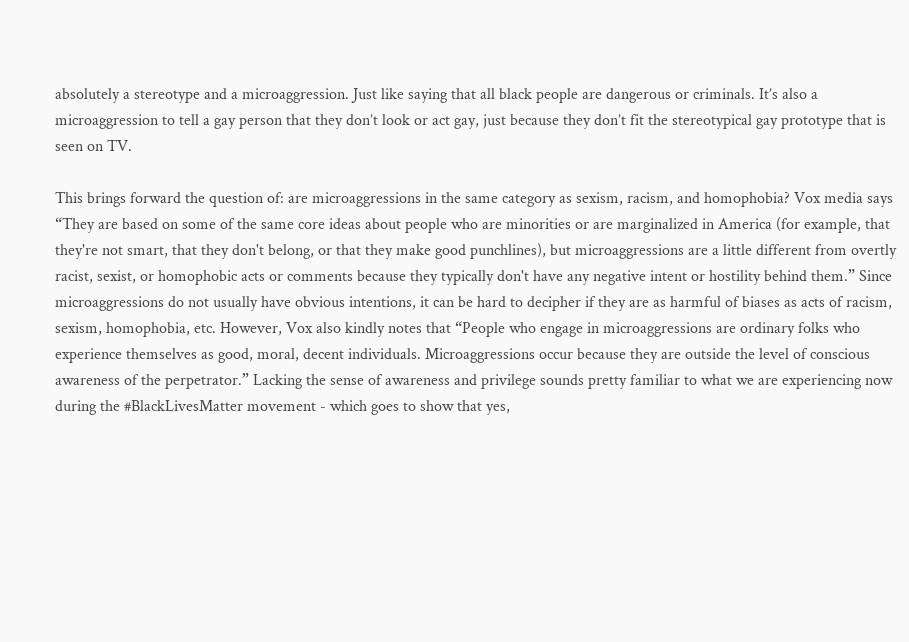absolutely a stereotype and a microaggression. Just like saying that all black people are dangerous or criminals. It’s also a microaggression to tell a gay person that they don’t look or act gay, just because they don’t fit the stereotypical gay prototype that is seen on TV.

This brings forward the question of: are microaggressions in the same category as sexism, racism, and homophobia? Vox media says “They are based on some of the same core ideas about people who are minorities or are marginalized in America (for example, that they're not smart, that they don't belong, or that they make good punchlines), but microaggressions are a little different from overtly racist, sexist, or homophobic acts or comments because they typically don't have any negative intent or hostility behind them.” Since microaggressions do not usually have obvious intentions, it can be hard to decipher if they are as harmful of biases as acts of racism, sexism, homophobia, etc. However, Vox also kindly notes that “People who engage in microaggressions are ordinary folks who experience themselves as good, moral, decent individuals. Microaggressions occur because they are outside the level of conscious awareness of the perpetrator.” Lacking the sense of awareness and privilege sounds pretty familiar to what we are experiencing now during the #BlackLivesMatter movement - which goes to show that yes,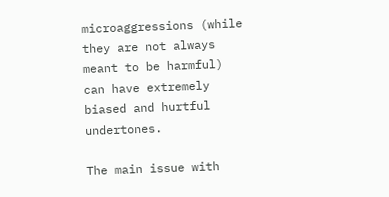microaggressions (while they are not always meant to be harmful) can have extremely biased and hurtful undertones.

The main issue with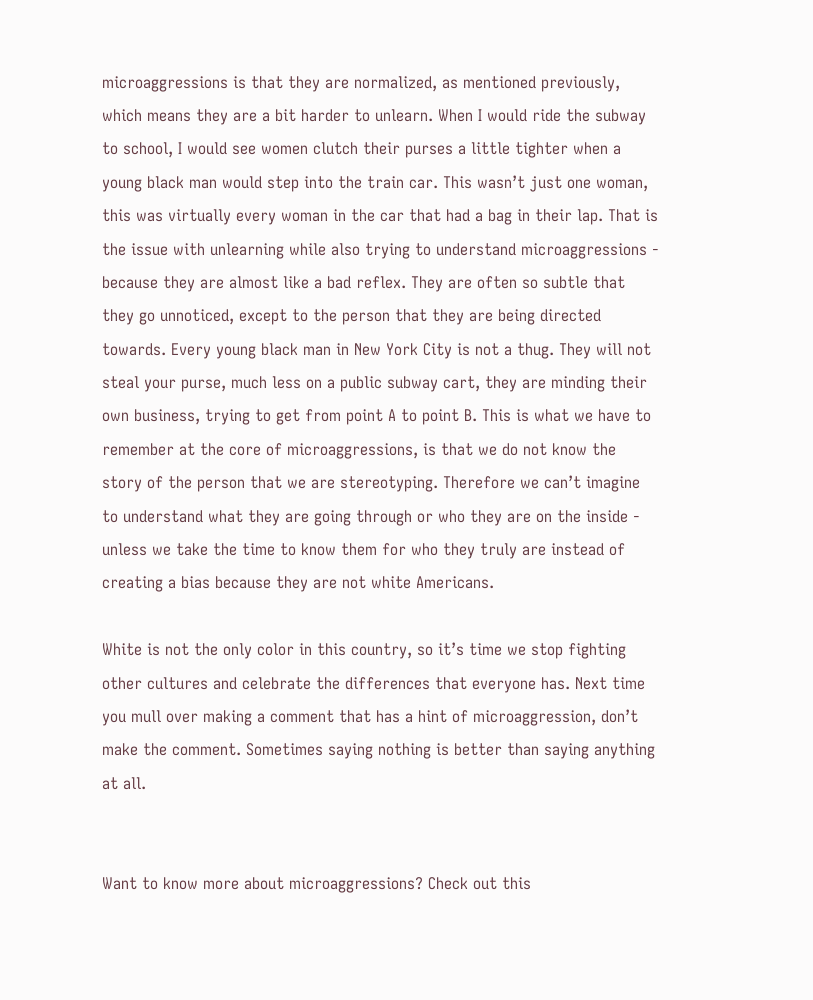microaggressions is that they are normalized, as mentioned previously, which means they are a bit harder to unlearn. When I would ride the subway to school, I would see women clutch their purses a little tighter when a young black man would step into the train car. This wasn’t just one woman, this was virtually every woman in the car that had a bag in their lap. That is the issue with unlearning while also trying to understand microaggressions - because they are almost like a bad reflex. They are often so subtle that they go unnoticed, except to the person that they are being directed towards. Every young black man in New York City is not a thug. They will not steal your purse, much less on a public subway cart, they are minding their own business, trying to get from point A to point B. This is what we have to remember at the core of microaggressions, is that we do not know the story of the person that we are stereotyping. Therefore we can’t imagine to understand what they are going through or who they are on the inside - unless we take the time to know them for who they truly are instead of creating a bias because they are not white Americans.

White is not the only color in this country, so it’s time we stop fighting other cultures and celebrate the differences that everyone has. Next time you mull over making a comment that has a hint of microaggression, don’t make the comment. Sometimes saying nothing is better than saying anything at all.


Want to know more about microaggressions? Check out this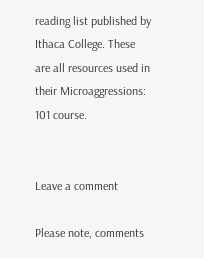reading list published by Ithaca College. These are all resources used in their Microaggressions: 101 course.


Leave a comment

Please note, comments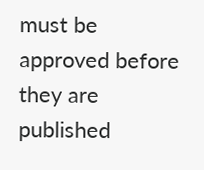must be approved before they are published